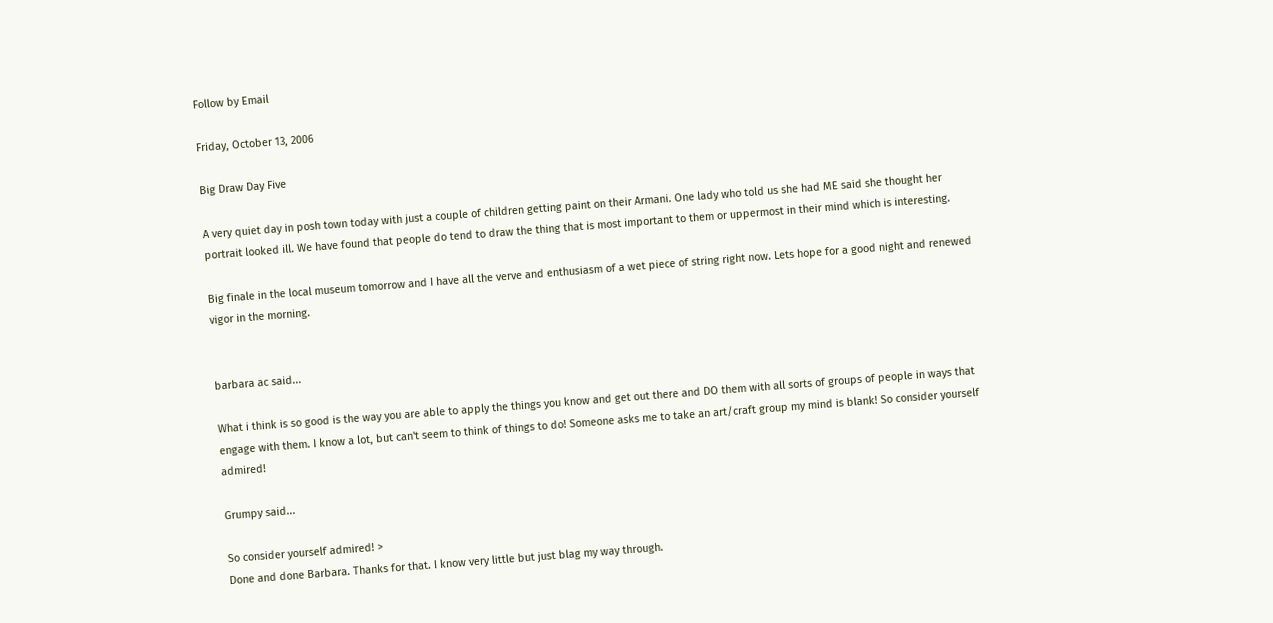Follow by Email

Friday, October 13, 2006

Big Draw Day Five

A very quiet day in posh town today with just a couple of children getting paint on their Armani. One lady who told us she had ME said she thought her portrait looked ill. We have found that people do tend to draw the thing that is most important to them or uppermost in their mind which is interesting.

Big finale in the local museum tomorrow and I have all the verve and enthusiasm of a wet piece of string right now. Lets hope for a good night and renewed vigor in the morning.


barbara ac said...

What i think is so good is the way you are able to apply the things you know and get out there and DO them with all sorts of groups of people in ways that engage with them. I know a lot, but can't seem to think of things to do! Someone asks me to take an art/craft group my mind is blank! So consider yourself admired!

Grumpy said...

So consider yourself admired! >
Done and done Barbara. Thanks for that. I know very little but just blag my way through.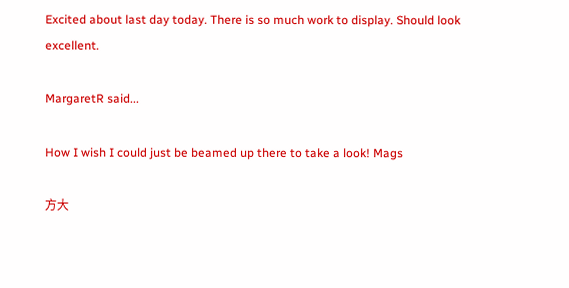Excited about last day today. There is so much work to display. Should look excellent.

MargaretR said...

How I wish I could just be beamed up there to take a look! Mags

方大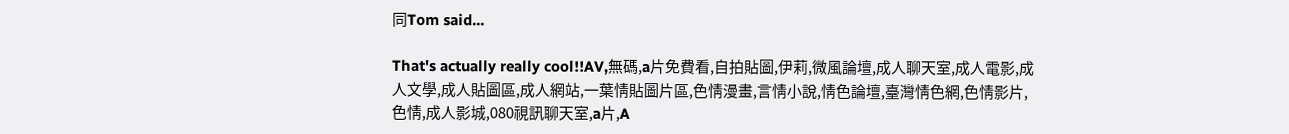同Tom said...

That's actually really cool!!AV,無碼,a片免費看,自拍貼圖,伊莉,微風論壇,成人聊天室,成人電影,成人文學,成人貼圖區,成人網站,一葉情貼圖片區,色情漫畫,言情小說,情色論壇,臺灣情色網,色情影片,色情,成人影城,080視訊聊天室,a片,A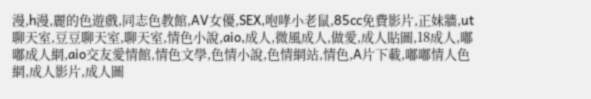漫,h漫,麗的色遊戲,同志色教館,AV女優,SEX,咆哮小老鼠,85cc免費影片,正妹牆,ut聊天室,豆豆聊天室,聊天室,情色小說,aio,成人,微風成人,做愛,成人貼圖,18成人,嘟嘟成人網,aio交友愛情館,情色文學,色情小說,色情網站,情色,A片下載,嘟嘟情人色網,成人影片,成人圖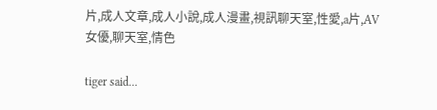片,成人文章,成人小說,成人漫畫,視訊聊天室,性愛,a片,AV女優,聊天室,情色

tiger said...